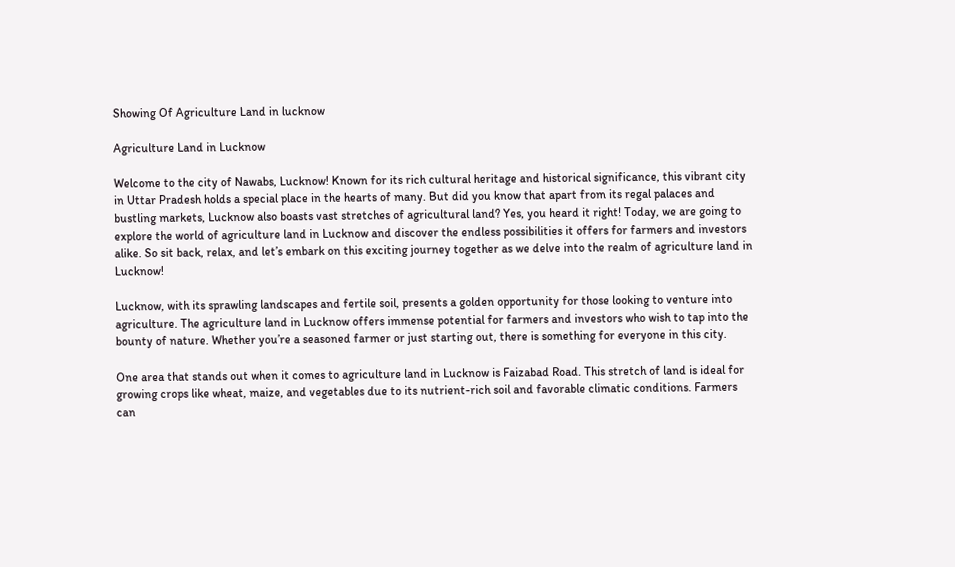Showing Of Agriculture Land in lucknow

Agriculture Land in Lucknow

Welcome to the city of Nawabs, Lucknow! Known for its rich cultural heritage and historical significance, this vibrant city in Uttar Pradesh holds a special place in the hearts of many. But did you know that apart from its regal palaces and bustling markets, Lucknow also boasts vast stretches of agricultural land? Yes, you heard it right! Today, we are going to explore the world of agriculture land in Lucknow and discover the endless possibilities it offers for farmers and investors alike. So sit back, relax, and let’s embark on this exciting journey together as we delve into the realm of agriculture land in Lucknow!

Lucknow, with its sprawling landscapes and fertile soil, presents a golden opportunity for those looking to venture into agriculture. The agriculture land in Lucknow offers immense potential for farmers and investors who wish to tap into the bounty of nature. Whether you’re a seasoned farmer or just starting out, there is something for everyone in this city.

One area that stands out when it comes to agriculture land in Lucknow is Faizabad Road. This stretch of land is ideal for growing crops like wheat, maize, and vegetables due to its nutrient-rich soil and favorable climatic conditions. Farmers can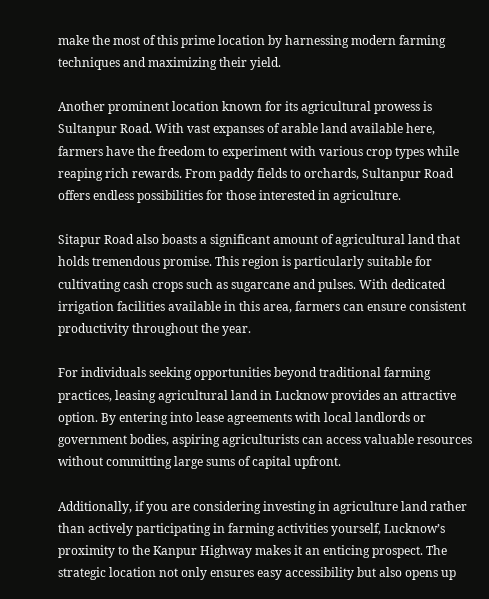make the most of this prime location by harnessing modern farming techniques and maximizing their yield.

Another prominent location known for its agricultural prowess is Sultanpur Road. With vast expanses of arable land available here, farmers have the freedom to experiment with various crop types while reaping rich rewards. From paddy fields to orchards, Sultanpur Road offers endless possibilities for those interested in agriculture.

Sitapur Road also boasts a significant amount of agricultural land that holds tremendous promise. This region is particularly suitable for cultivating cash crops such as sugarcane and pulses. With dedicated irrigation facilities available in this area, farmers can ensure consistent productivity throughout the year.

For individuals seeking opportunities beyond traditional farming practices, leasing agricultural land in Lucknow provides an attractive option. By entering into lease agreements with local landlords or government bodies, aspiring agriculturists can access valuable resources without committing large sums of capital upfront.

Additionally, if you are considering investing in agriculture land rather than actively participating in farming activities yourself, Lucknow’s proximity to the Kanpur Highway makes it an enticing prospect. The strategic location not only ensures easy accessibility but also opens up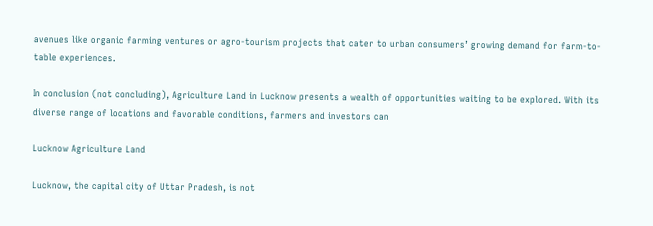avenues like organic farming ventures or agro-tourism projects that cater to urban consumers’ growing demand for farm-to-table experiences.

In conclusion (not concluding), Agriculture Land in Lucknow presents a wealth of opportunities waiting to be explored. With its diverse range of locations and favorable conditions, farmers and investors can

Lucknow Agriculture Land

Lucknow, the capital city of Uttar Pradesh, is not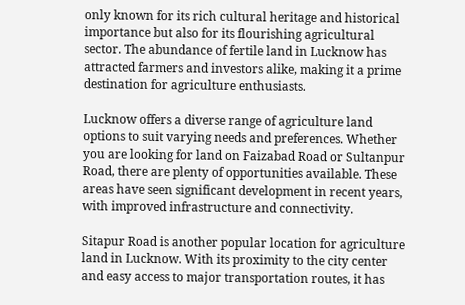only known for its rich cultural heritage and historical importance but also for its flourishing agricultural sector. The abundance of fertile land in Lucknow has attracted farmers and investors alike, making it a prime destination for agriculture enthusiasts.

Lucknow offers a diverse range of agriculture land options to suit varying needs and preferences. Whether you are looking for land on Faizabad Road or Sultanpur Road, there are plenty of opportunities available. These areas have seen significant development in recent years, with improved infrastructure and connectivity.

Sitapur Road is another popular location for agriculture land in Lucknow. With its proximity to the city center and easy access to major transportation routes, it has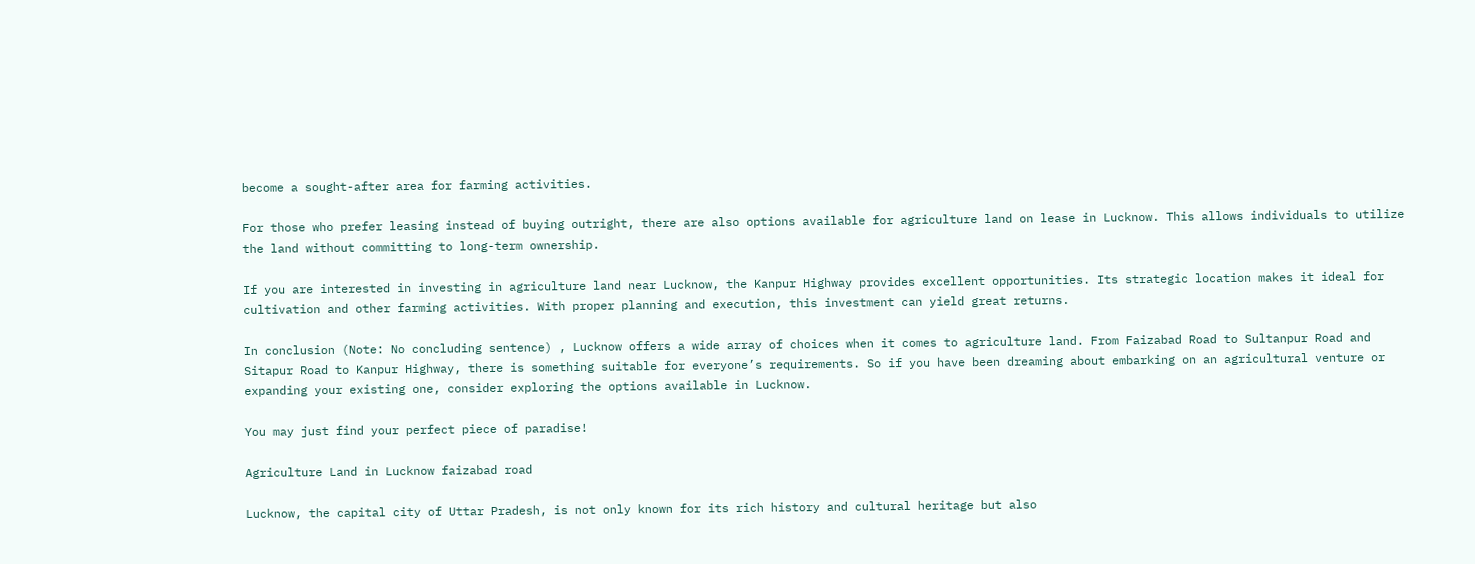become a sought-after area for farming activities.

For those who prefer leasing instead of buying outright, there are also options available for agriculture land on lease in Lucknow. This allows individuals to utilize the land without committing to long-term ownership.

If you are interested in investing in agriculture land near Lucknow, the Kanpur Highway provides excellent opportunities. Its strategic location makes it ideal for cultivation and other farming activities. With proper planning and execution, this investment can yield great returns.

In conclusion (Note: No concluding sentence) , Lucknow offers a wide array of choices when it comes to agriculture land. From Faizabad Road to Sultanpur Road and Sitapur Road to Kanpur Highway, there is something suitable for everyone’s requirements. So if you have been dreaming about embarking on an agricultural venture or expanding your existing one, consider exploring the options available in Lucknow.

You may just find your perfect piece of paradise!

Agriculture Land in Lucknow faizabad road

Lucknow, the capital city of Uttar Pradesh, is not only known for its rich history and cultural heritage but also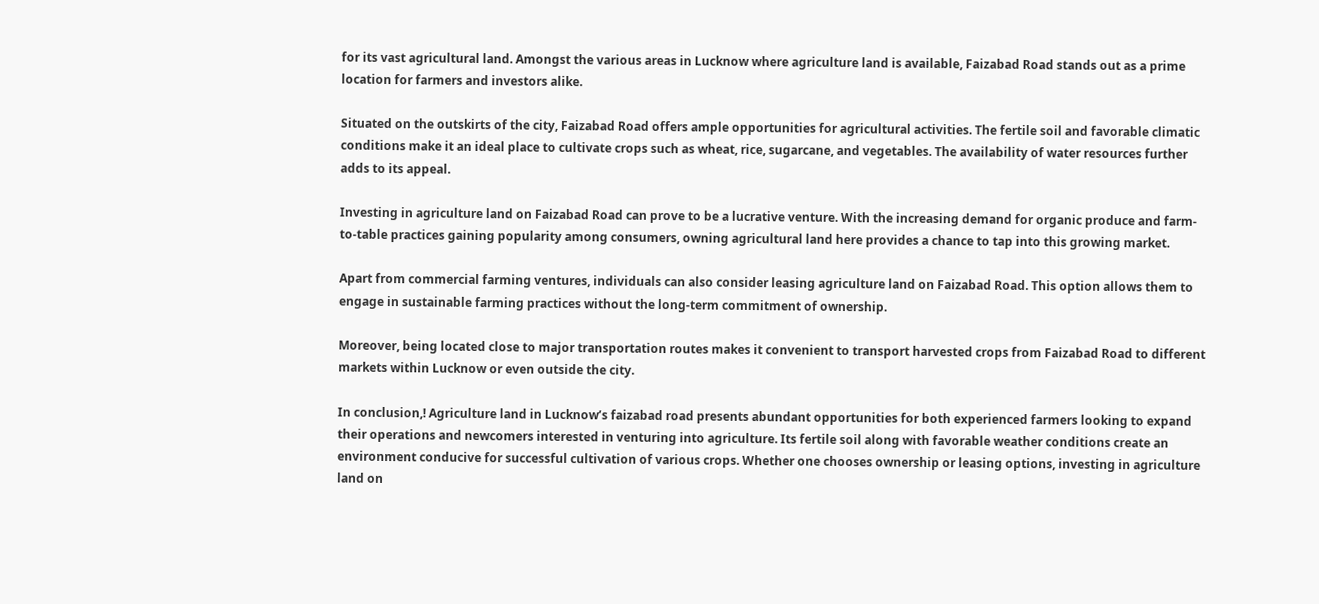for its vast agricultural land. Amongst the various areas in Lucknow where agriculture land is available, Faizabad Road stands out as a prime location for farmers and investors alike.

Situated on the outskirts of the city, Faizabad Road offers ample opportunities for agricultural activities. The fertile soil and favorable climatic conditions make it an ideal place to cultivate crops such as wheat, rice, sugarcane, and vegetables. The availability of water resources further adds to its appeal.

Investing in agriculture land on Faizabad Road can prove to be a lucrative venture. With the increasing demand for organic produce and farm-to-table practices gaining popularity among consumers, owning agricultural land here provides a chance to tap into this growing market.

Apart from commercial farming ventures, individuals can also consider leasing agriculture land on Faizabad Road. This option allows them to engage in sustainable farming practices without the long-term commitment of ownership.

Moreover, being located close to major transportation routes makes it convenient to transport harvested crops from Faizabad Road to different markets within Lucknow or even outside the city.

In conclusion,! Agriculture land in Lucknow’s faizabad road presents abundant opportunities for both experienced farmers looking to expand their operations and newcomers interested in venturing into agriculture. Its fertile soil along with favorable weather conditions create an environment conducive for successful cultivation of various crops. Whether one chooses ownership or leasing options, investing in agriculture land on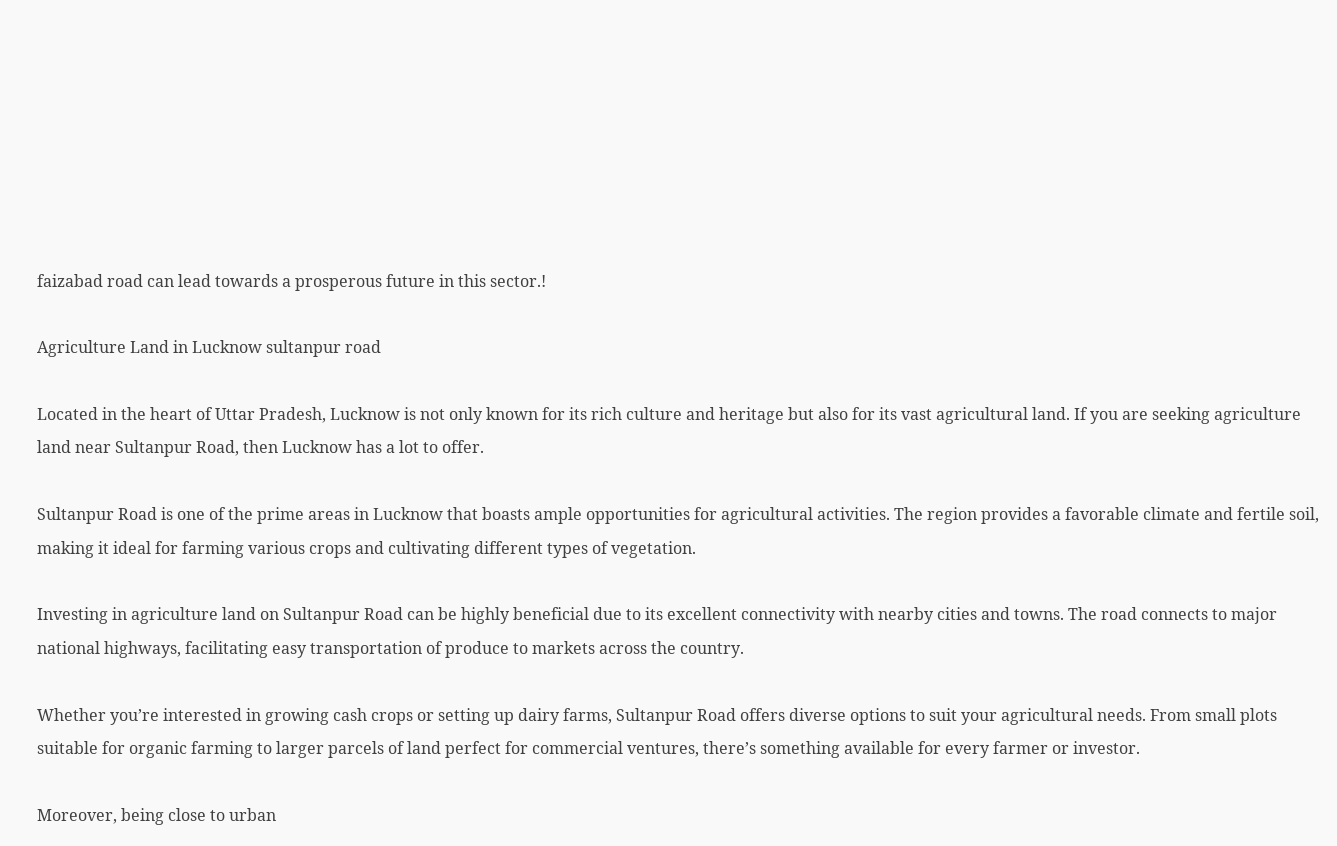faizabad road can lead towards a prosperous future in this sector.!

Agriculture Land in Lucknow sultanpur road

Located in the heart of Uttar Pradesh, Lucknow is not only known for its rich culture and heritage but also for its vast agricultural land. If you are seeking agriculture land near Sultanpur Road, then Lucknow has a lot to offer.

Sultanpur Road is one of the prime areas in Lucknow that boasts ample opportunities for agricultural activities. The region provides a favorable climate and fertile soil, making it ideal for farming various crops and cultivating different types of vegetation.

Investing in agriculture land on Sultanpur Road can be highly beneficial due to its excellent connectivity with nearby cities and towns. The road connects to major national highways, facilitating easy transportation of produce to markets across the country.

Whether you’re interested in growing cash crops or setting up dairy farms, Sultanpur Road offers diverse options to suit your agricultural needs. From small plots suitable for organic farming to larger parcels of land perfect for commercial ventures, there’s something available for every farmer or investor.

Moreover, being close to urban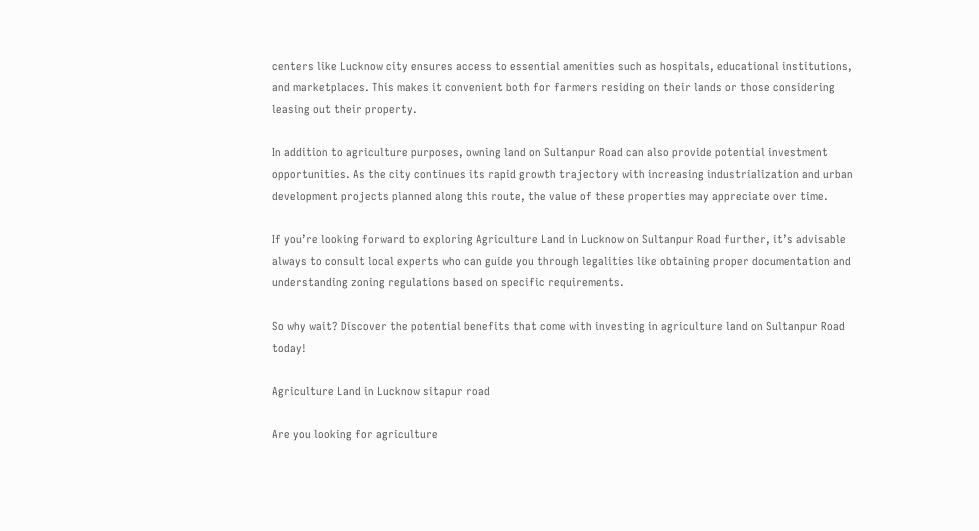centers like Lucknow city ensures access to essential amenities such as hospitals, educational institutions, and marketplaces. This makes it convenient both for farmers residing on their lands or those considering leasing out their property.

In addition to agriculture purposes, owning land on Sultanpur Road can also provide potential investment opportunities. As the city continues its rapid growth trajectory with increasing industrialization and urban development projects planned along this route, the value of these properties may appreciate over time.

If you’re looking forward to exploring Agriculture Land in Lucknow on Sultanpur Road further, it’s advisable always to consult local experts who can guide you through legalities like obtaining proper documentation and understanding zoning regulations based on specific requirements.

So why wait? Discover the potential benefits that come with investing in agriculture land on Sultanpur Road today!

Agriculture Land in Lucknow sitapur road

Are you looking for agriculture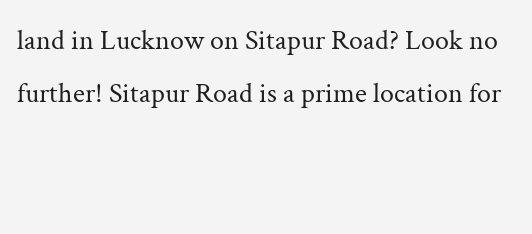land in Lucknow on Sitapur Road? Look no further! Sitapur Road is a prime location for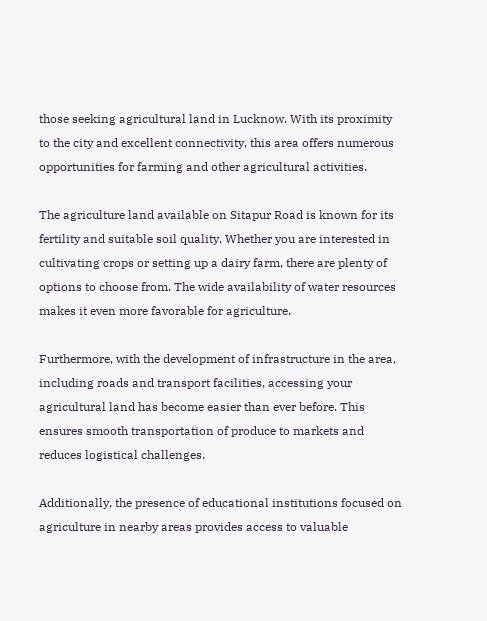those seeking agricultural land in Lucknow. With its proximity to the city and excellent connectivity, this area offers numerous opportunities for farming and other agricultural activities.

The agriculture land available on Sitapur Road is known for its fertility and suitable soil quality. Whether you are interested in cultivating crops or setting up a dairy farm, there are plenty of options to choose from. The wide availability of water resources makes it even more favorable for agriculture.

Furthermore, with the development of infrastructure in the area, including roads and transport facilities, accessing your agricultural land has become easier than ever before. This ensures smooth transportation of produce to markets and reduces logistical challenges.

Additionally, the presence of educational institutions focused on agriculture in nearby areas provides access to valuable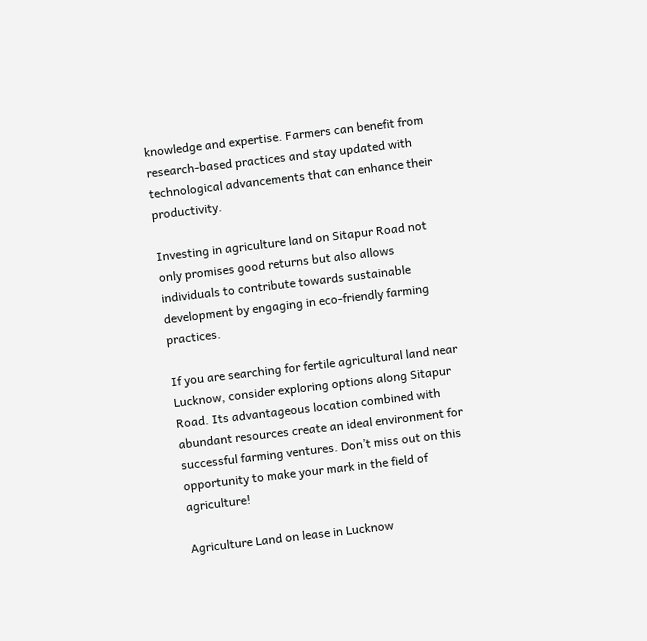knowledge and expertise. Farmers can benefit from research-based practices and stay updated with technological advancements that can enhance their productivity.

Investing in agriculture land on Sitapur Road not only promises good returns but also allows individuals to contribute towards sustainable development by engaging in eco-friendly farming practices.

If you are searching for fertile agricultural land near Lucknow, consider exploring options along Sitapur Road. Its advantageous location combined with abundant resources create an ideal environment for successful farming ventures. Don’t miss out on this opportunity to make your mark in the field of agriculture!

Agriculture Land on lease in Lucknow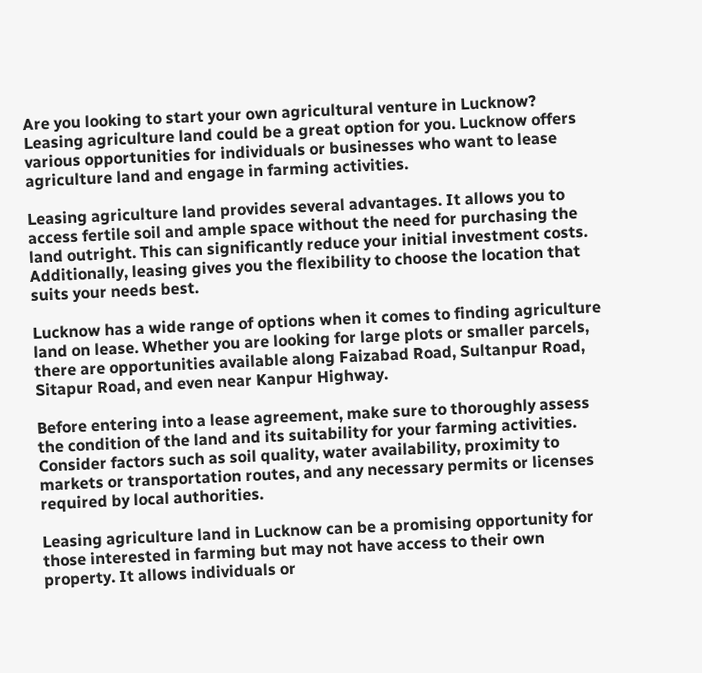Are you looking to start your own agricultural venture in Lucknow? Leasing agriculture land could be a great option for you. Lucknow offers various opportunities for individuals or businesses who want to lease agriculture land and engage in farming activities.

Leasing agriculture land provides several advantages. It allows you to access fertile soil and ample space without the need for purchasing the land outright. This can significantly reduce your initial investment costs. Additionally, leasing gives you the flexibility to choose the location that suits your needs best.

Lucknow has a wide range of options when it comes to finding agriculture land on lease. Whether you are looking for large plots or smaller parcels, there are opportunities available along Faizabad Road, Sultanpur Road, Sitapur Road, and even near Kanpur Highway.

Before entering into a lease agreement, make sure to thoroughly assess the condition of the land and its suitability for your farming activities. Consider factors such as soil quality, water availability, proximity to markets or transportation routes, and any necessary permits or licenses required by local authorities.

Leasing agriculture land in Lucknow can be a promising opportunity for those interested in farming but may not have access to their own property. It allows individuals or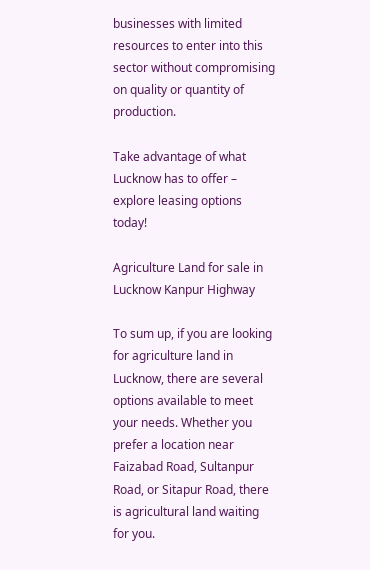businesses with limited resources to enter into this sector without compromising on quality or quantity of production.

Take advantage of what Lucknow has to offer – explore leasing options today!

Agriculture Land for sale in Lucknow Kanpur Highway

To sum up, if you are looking for agriculture land in Lucknow, there are several options available to meet your needs. Whether you prefer a location near Faizabad Road, Sultanpur Road, or Sitapur Road, there is agricultural land waiting for you.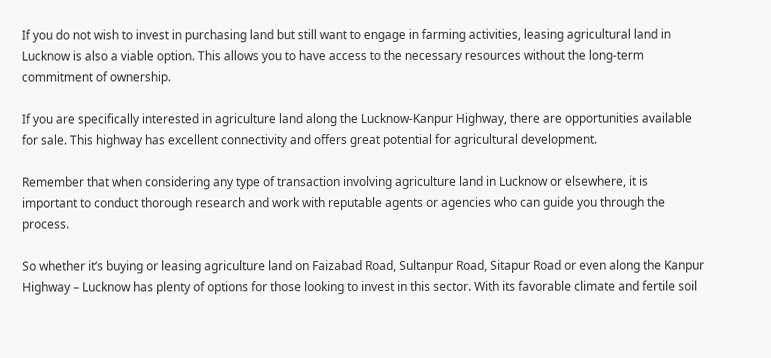If you do not wish to invest in purchasing land but still want to engage in farming activities, leasing agricultural land in Lucknow is also a viable option. This allows you to have access to the necessary resources without the long-term commitment of ownership.

If you are specifically interested in agriculture land along the Lucknow-Kanpur Highway, there are opportunities available for sale. This highway has excellent connectivity and offers great potential for agricultural development.

Remember that when considering any type of transaction involving agriculture land in Lucknow or elsewhere, it is important to conduct thorough research and work with reputable agents or agencies who can guide you through the process.

So whether it’s buying or leasing agriculture land on Faizabad Road, Sultanpur Road, Sitapur Road or even along the Kanpur Highway – Lucknow has plenty of options for those looking to invest in this sector. With its favorable climate and fertile soil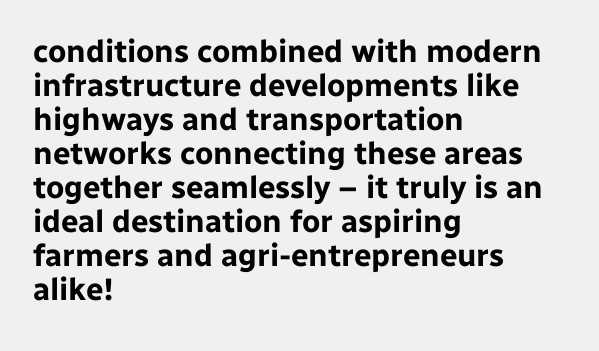conditions combined with modern infrastructure developments like highways and transportation networks connecting these areas together seamlessly – it truly is an ideal destination for aspiring farmers and agri-entrepreneurs alike!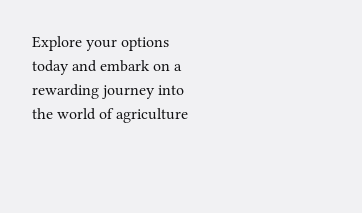Explore your options today and embark on a rewarding journey into the world of agriculture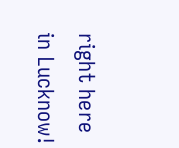right here in Lucknow!